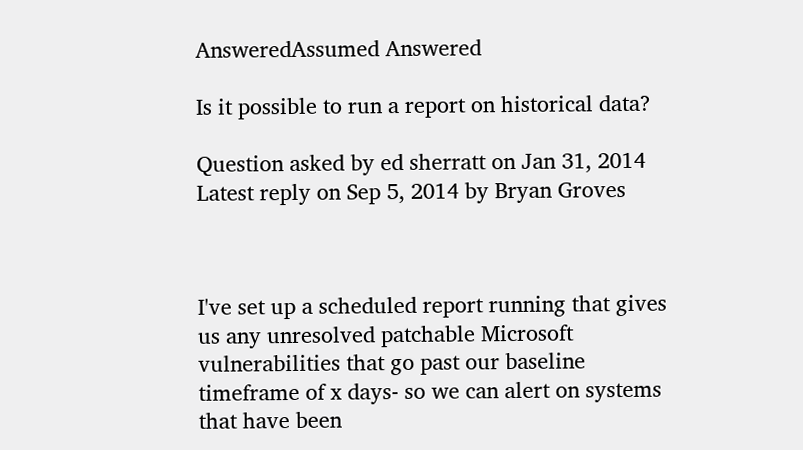AnsweredAssumed Answered

Is it possible to run a report on historical data?

Question asked by ed sherratt on Jan 31, 2014
Latest reply on Sep 5, 2014 by Bryan Groves



I've set up a scheduled report running that gives us any unresolved patchable Microsoft vulnerabilities that go past our baseline timeframe of x days- so we can alert on systems that have been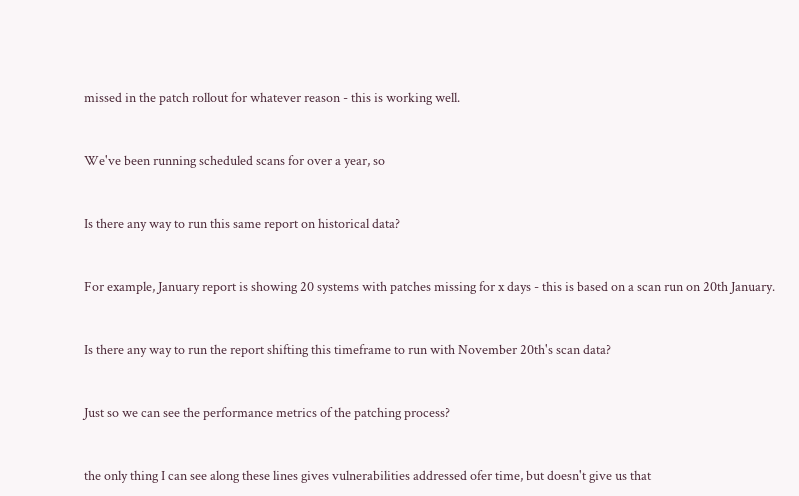missed in the patch rollout for whatever reason - this is working well.


We've been running scheduled scans for over a year, so


Is there any way to run this same report on historical data?


For example, January report is showing 20 systems with patches missing for x days - this is based on a scan run on 20th January.


Is there any way to run the report shifting this timeframe to run with November 20th's scan data?


Just so we can see the performance metrics of the patching process?


the only thing I can see along these lines gives vulnerabilities addressed ofer time, but doesn't give us that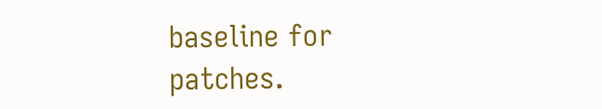baseline for patches.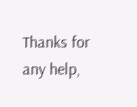Thanks for any help,